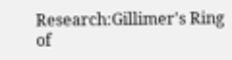Research:Gillimer's Ring of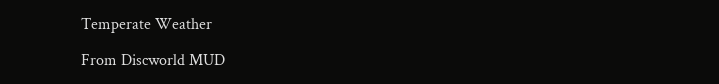Temperate Weather

From Discworld MUD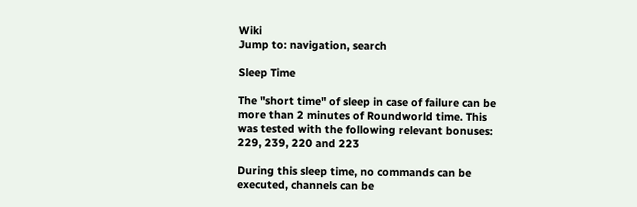Wiki
Jump to: navigation, search

Sleep Time

The "short time" of sleep in case of failure can be more than 2 minutes of Roundworld time. This was tested with the following relevant bonuses: 229, 239, 220 and 223

During this sleep time, no commands can be executed, channels can be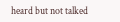heard but not talked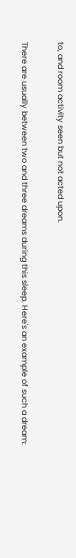to, and room activity seen but not acted upon.

There are usually between two and three dreams during this sleep. Here's an example of such a dream: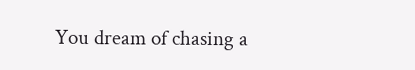You dream of chasing a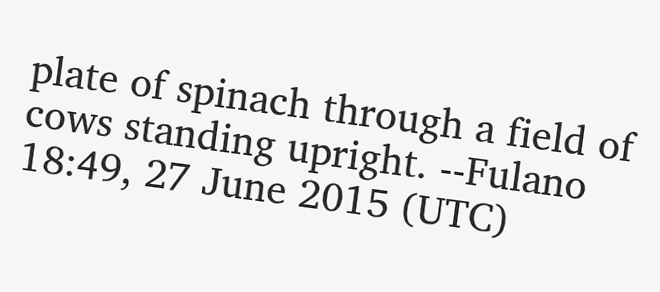plate of spinach through a field of cows standing upright. --Fulano 18:49, 27 June 2015 (UTC)